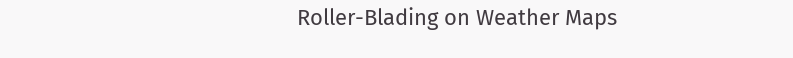Roller-Blading on Weather Maps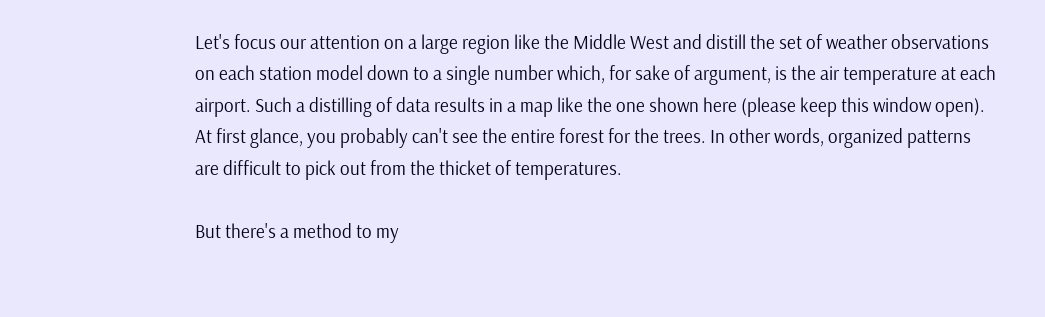Let's focus our attention on a large region like the Middle West and distill the set of weather observations on each station model down to a single number which, for sake of argument, is the air temperature at each airport. Such a distilling of data results in a map like the one shown here (please keep this window open). At first glance, you probably can't see the entire forest for the trees. In other words, organized patterns are difficult to pick out from the thicket of temperatures.

But there's a method to my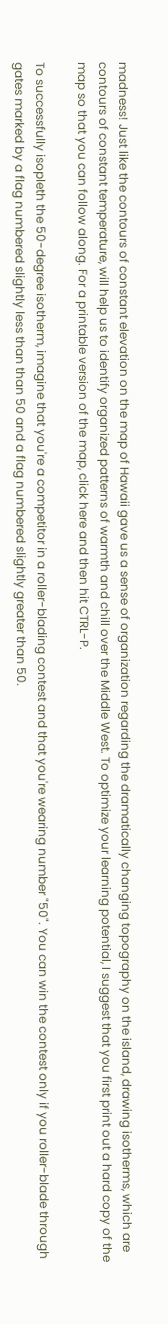madness! Just like the contours of constant elevation on the map of Hawaii gave us a sense of organization regarding the dramatically changing topography on the island, drawing isotherms, which are contours of constant temperature, will help us to identify organized patterns of warmth and chill over the Middle West. To optimize your learning potential, I suggest that you first print out a hard copy of the map so that you can follow along. For a printable version of the map, click here and then hit CTRL-P.

To successfully isopleth the 50-degree isotherm, imagine that you're a competitor in a roller-blading contest and that you're wearing number "50". You can win the contest only if you roller-blade through gates marked by a flag numbered slightly less than than 50 and a flag numbered slightly greater than 50.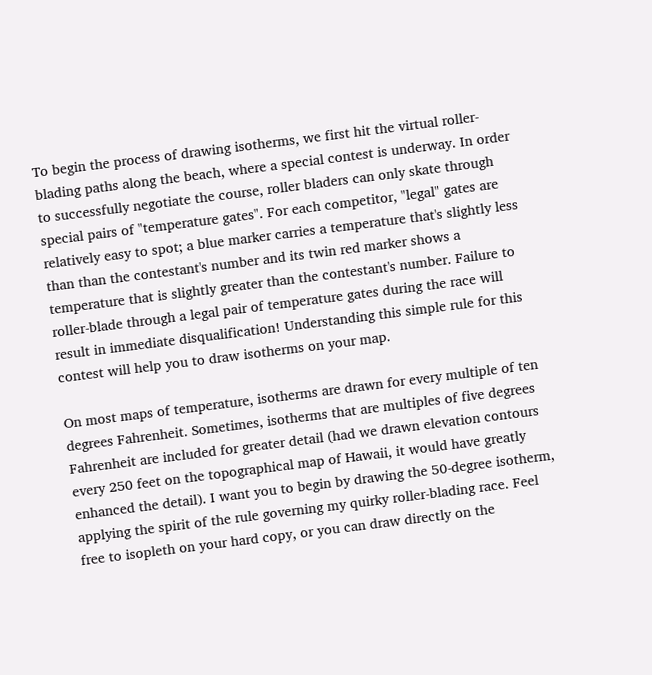To begin the process of drawing isotherms, we first hit the virtual roller-blading paths along the beach, where a special contest is underway. In order to successfully negotiate the course, roller bladers can only skate through special pairs of "temperature gates". For each competitor, "legal" gates are relatively easy to spot; a blue marker carries a temperature that's slightly less than than the contestant's number and its twin red marker shows a temperature that is slightly greater than the contestant's number. Failure to roller-blade through a legal pair of temperature gates during the race will result in immediate disqualification! Understanding this simple rule for this contest will help you to draw isotherms on your map.

On most maps of temperature, isotherms are drawn for every multiple of ten degrees Fahrenheit. Sometimes, isotherms that are multiples of five degrees Fahrenheit are included for greater detail (had we drawn elevation contours every 250 feet on the topographical map of Hawaii, it would have greatly enhanced the detail). I want you to begin by drawing the 50-degree isotherm, applying the spirit of the rule governing my quirky roller-blading race. Feel free to isopleth on your hard copy, or you can draw directly on the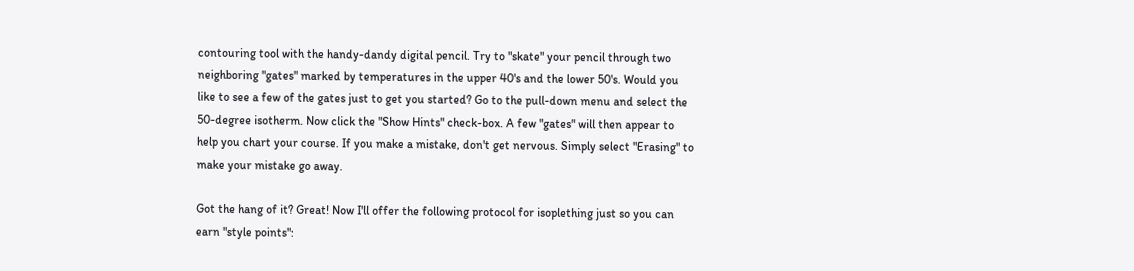contouring tool with the handy-dandy digital pencil. Try to "skate" your pencil through two neighboring "gates" marked by temperatures in the upper 40's and the lower 50's. Would you like to see a few of the gates just to get you started? Go to the pull-down menu and select the 50-degree isotherm. Now click the "Show Hints" check-box. A few "gates" will then appear to help you chart your course. If you make a mistake, don't get nervous. Simply select "Erasing" to make your mistake go away.

Got the hang of it? Great! Now I'll offer the following protocol for isoplething just so you can earn "style points":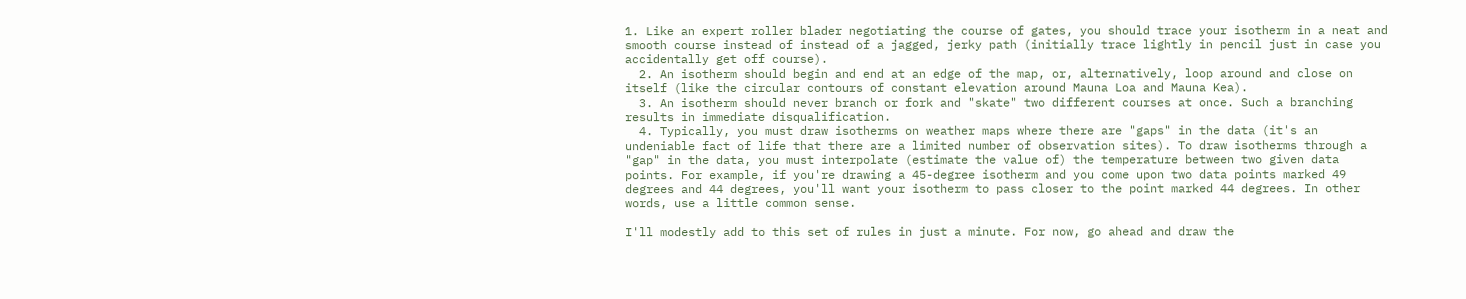1. Like an expert roller blader negotiating the course of gates, you should trace your isotherm in a neat and smooth course instead of instead of a jagged, jerky path (initially trace lightly in pencil just in case you accidentally get off course).
  2. An isotherm should begin and end at an edge of the map, or, alternatively, loop around and close on itself (like the circular contours of constant elevation around Mauna Loa and Mauna Kea).
  3. An isotherm should never branch or fork and "skate" two different courses at once. Such a branching results in immediate disqualification.
  4. Typically, you must draw isotherms on weather maps where there are "gaps" in the data (it's an undeniable fact of life that there are a limited number of observation sites). To draw isotherms through a "gap" in the data, you must interpolate (estimate the value of) the temperature between two given data points. For example, if you're drawing a 45-degree isotherm and you come upon two data points marked 49 degrees and 44 degrees, you'll want your isotherm to pass closer to the point marked 44 degrees. In other words, use a little common sense.

I'll modestly add to this set of rules in just a minute. For now, go ahead and draw the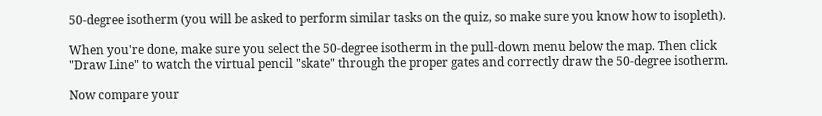50-degree isotherm (you will be asked to perform similar tasks on the quiz, so make sure you know how to isopleth).

When you're done, make sure you select the 50-degree isotherm in the pull-down menu below the map. Then click "Draw Line" to watch the virtual pencil "skate" through the proper gates and correctly draw the 50-degree isotherm.

Now compare your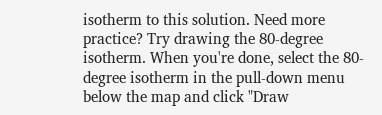isotherm to this solution. Need more practice? Try drawing the 80-degree isotherm. When you're done, select the 80-degree isotherm in the pull-down menu below the map and click "Draw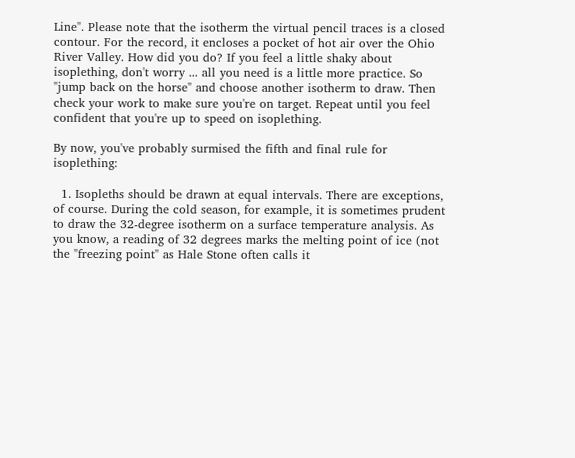Line". Please note that the isotherm the virtual pencil traces is a closed contour. For the record, it encloses a pocket of hot air over the Ohio River Valley. How did you do? If you feel a little shaky about isoplething, don't worry ... all you need is a little more practice. So "jump back on the horse" and choose another isotherm to draw. Then check your work to make sure you're on target. Repeat until you feel confident that you're up to speed on isoplething.

By now, you've probably surmised the fifth and final rule for isoplething:

  1. Isopleths should be drawn at equal intervals. There are exceptions, of course. During the cold season, for example, it is sometimes prudent to draw the 32-degree isotherm on a surface temperature analysis. As you know, a reading of 32 degrees marks the melting point of ice (not the "freezing point" as Hale Stone often calls it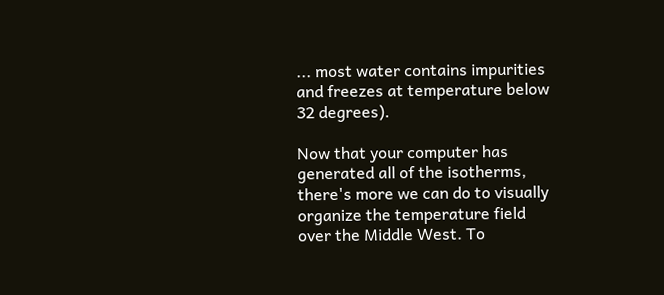... most water contains impurities and freezes at temperature below 32 degrees).

Now that your computer has generated all of the isotherms, there's more we can do to visually organize the temperature field over the Middle West. To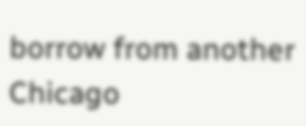borrow from another Chicago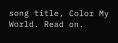song title, Color My World. Read on.